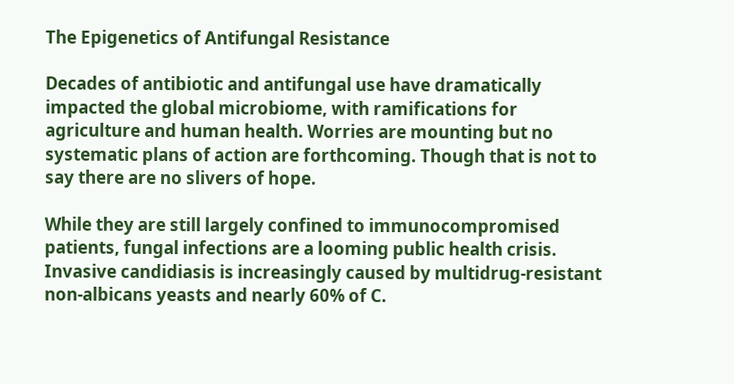The Epigenetics of Antifungal Resistance

Decades of antibiotic and antifungal use have dramatically impacted the global microbiome, with ramifications for agriculture and human health. Worries are mounting but no systematic plans of action are forthcoming. Though that is not to say there are no slivers of hope.

While they are still largely confined to immunocompromised patients, fungal infections are a looming public health crisis. Invasive candidiasis is increasingly caused by multidrug-resistant non-albicans yeasts and nearly 60% of C.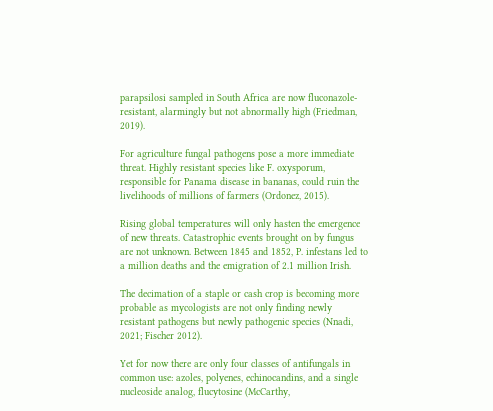parapsilosi sampled in South Africa are now fluconazole-resistant, alarmingly but not abnormally high (Friedman, 2019).

For agriculture fungal pathogens pose a more immediate threat. Highly resistant species like F. oxysporum, responsible for Panama disease in bananas, could ruin the livelihoods of millions of farmers (Ordonez, 2015).

Rising global temperatures will only hasten the emergence of new threats. Catastrophic events brought on by fungus are not unknown. Between 1845 and 1852, P. infestans led to a million deaths and the emigration of 2.1 million Irish.

The decimation of a staple or cash crop is becoming more probable as mycologists are not only finding newly resistant pathogens but newly pathogenic species (Nnadi, 2021; Fischer 2012).

Yet for now there are only four classes of antifungals in common use: azoles, polyenes, echinocandins, and a single nucleoside analog, flucytosine (McCarthy,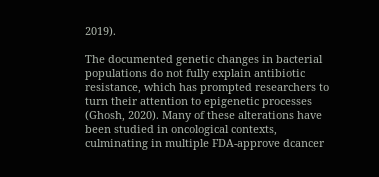2019).

The documented genetic changes in bacterial populations do not fully explain antibiotic resistance, which has prompted researchers to turn their attention to epigenetic processes (Ghosh, 2020). Many of these alterations have been studied in oncological contexts, culminating in multiple FDA-approve dcancer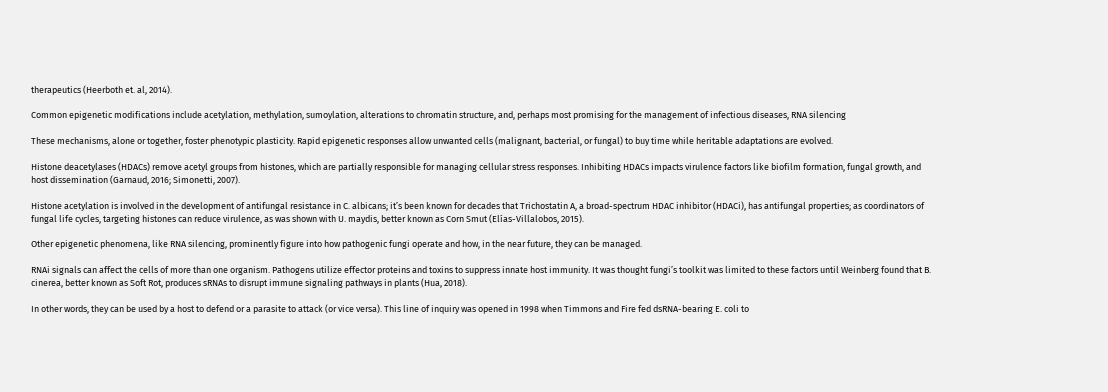therapeutics (Heerboth et. al, 2014).

Common epigenetic modifications include acetylation, methylation, sumoylation, alterations to chromatin structure, and, perhaps most promising for the management of infectious diseases, RNA silencing

These mechanisms, alone or together, foster phenotypic plasticity. Rapid epigenetic responses allow unwanted cells (malignant, bacterial, or fungal) to buy time while heritable adaptations are evolved.

Histone deacetylases (HDACs) remove acetyl groups from histones, which are partially responsible for managing cellular stress responses. Inhibiting HDACs impacts virulence factors like biofilm formation, fungal growth, and host dissemination (Garnaud, 2016; Simonetti, 2007).

Histone acetylation is involved in the development of antifungal resistance in C. albicans; it’s been known for decades that Trichostatin A, a broad-spectrum HDAC inhibitor (HDACi), has antifungal properties; as coordinators of fungal life cycles, targeting histones can reduce virulence, as was shown with U. maydis, better known as Corn Smut (Elías-Villalobos, 2015).

Other epigenetic phenomena, like RNA silencing, prominently figure into how pathogenic fungi operate and how, in the near future, they can be managed.

RNAi signals can affect the cells of more than one organism. Pathogens utilize effector proteins and toxins to suppress innate host immunity. It was thought fungi’s toolkit was limited to these factors until Weinberg found that B. cinerea, better known as Soft Rot, produces sRNAs to disrupt immune signaling pathways in plants (Hua, 2018).

In other words, they can be used by a host to defend or a parasite to attack (or vice versa). This line of inquiry was opened in 1998 when Timmons and Fire fed dsRNA-bearing E. coli to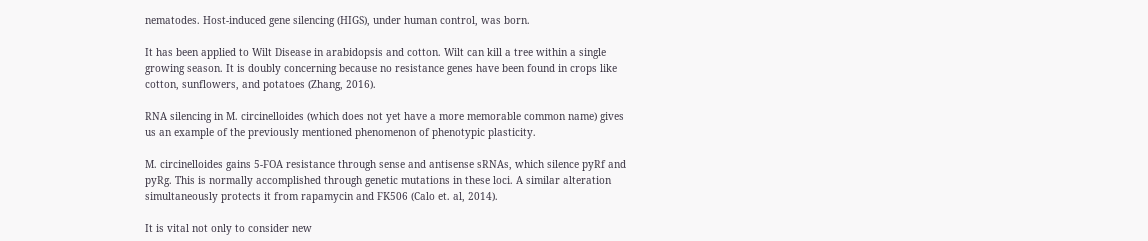nematodes. Host-induced gene silencing (HIGS), under human control, was born.

It has been applied to Wilt Disease in arabidopsis and cotton. Wilt can kill a tree within a single growing season. It is doubly concerning because no resistance genes have been found in crops like cotton, sunflowers, and potatoes (Zhang, 2016).

RNA silencing in M. circinelloides (which does not yet have a more memorable common name) gives us an example of the previously mentioned phenomenon of phenotypic plasticity.

M. circinelloides gains 5-FOA resistance through sense and antisense sRNAs, which silence pyRf and pyRg. This is normally accomplished through genetic mutations in these loci. A similar alteration simultaneously protects it from rapamycin and FK506 (Calo et. al, 2014).

It is vital not only to consider new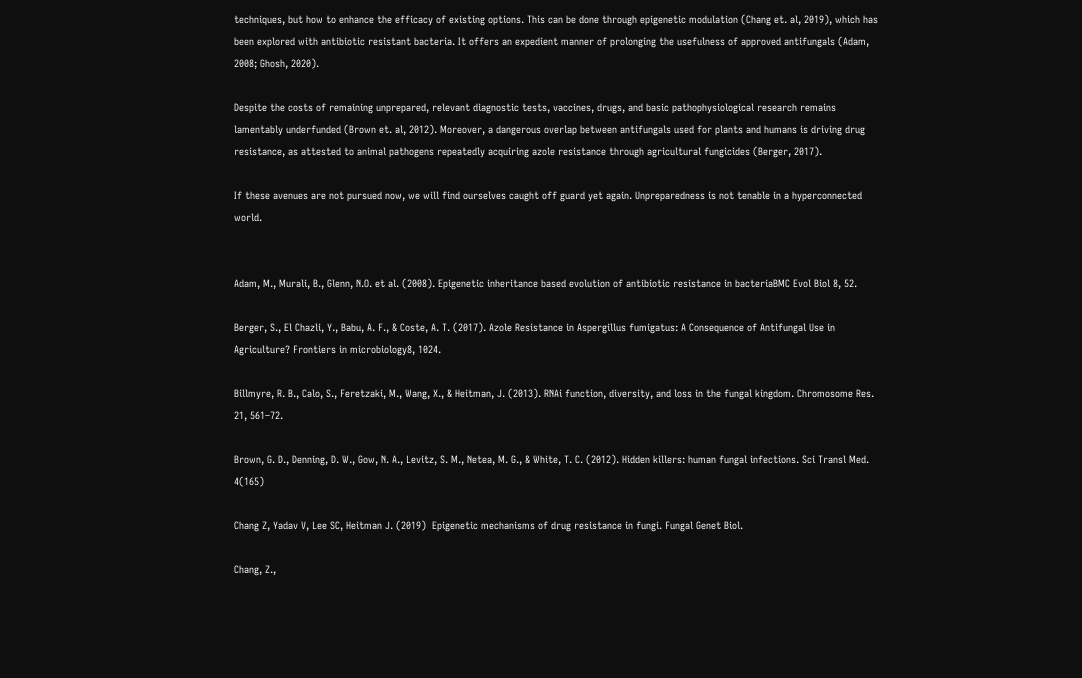techniques, but how to enhance the efficacy of existing options. This can be done through epigenetic modulation (Chang et. al, 2019), which has been explored with antibiotic resistant bacteria. It offers an expedient manner of prolonging the usefulness of approved antifungals (Adam, 2008; Ghosh, 2020).

Despite the costs of remaining unprepared, relevant diagnostic tests, vaccines, drugs, and basic pathophysiological research remains lamentably underfunded (Brown et. al, 2012). Moreover, a dangerous overlap between antifungals used for plants and humans is driving drug resistance, as attested to animal pathogens repeatedly acquiring azole resistance through agricultural fungicides (Berger, 2017).

If these avenues are not pursued now, we will find ourselves caught off guard yet again. Unpreparedness is not tenable in a hyperconnected world.


Adam, M., Murali, B., Glenn, N.O. et al. (2008). Epigenetic inheritance based evolution of antibiotic resistance in bacteriaBMC Evol Biol 8, 52.

Berger, S., El Chazli, Y., Babu, A. F., & Coste, A. T. (2017). Azole Resistance in Aspergillus fumigatus: A Consequence of Antifungal Use in Agriculture? Frontiers in microbiology8, 1024.

Billmyre, R. B., Calo, S., Feretzaki, M., Wang, X., & Heitman, J. (2013). RNAi function, diversity, and loss in the fungal kingdom. Chromosome Res. 21, 561–72.

Brown, G. D., Denning, D. W., Gow, N. A., Levitz, S. M., Netea, M. G., & White, T. C. (2012). Hidden killers: human fungal infections. Sci Transl Med. 4(165)

Chang Z, Yadav V, Lee SC, Heitman J. (2019)  Epigenetic mechanisms of drug resistance in fungi. Fungal Genet Biol.

Chang, Z.,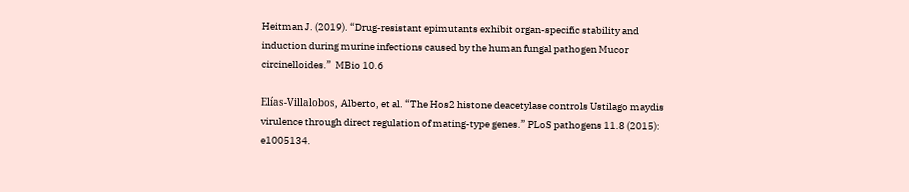Heitman J. (2019). “Drug-resistant epimutants exhibit organ-specific stability and induction during murine infections caused by the human fungal pathogen Mucor circinelloides.”  MBio 10.6

Elías-Villalobos, Alberto, et al. “The Hos2 histone deacetylase controls Ustilago maydis virulence through direct regulation of mating-type genes.” PLoS pathogens 11.8 (2015): e1005134.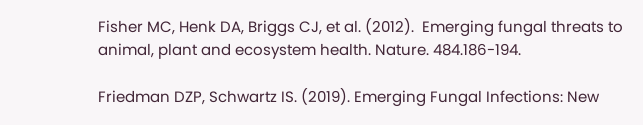Fisher MC, Henk DA, Briggs CJ, et al. (2012).  Emerging fungal threats to animal, plant and ecosystem health. Nature. 484.186-194.

Friedman DZP, Schwartz IS. (2019). Emerging Fungal Infections: New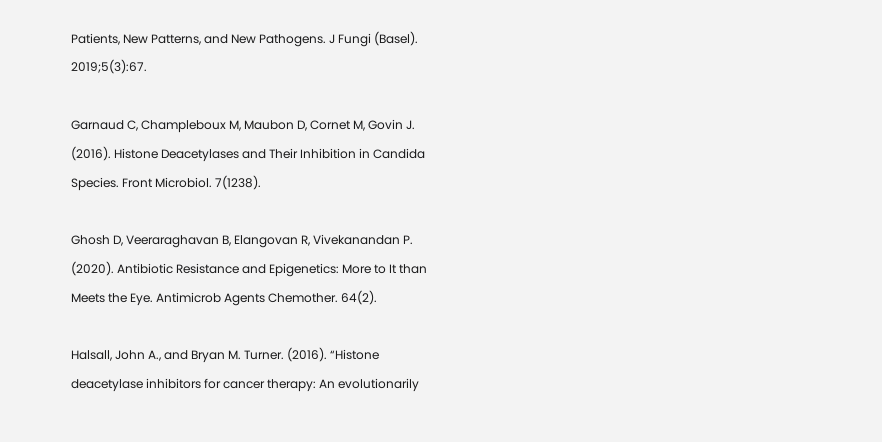Patients, New Patterns, and New Pathogens. J Fungi (Basel). 2019;5(3):67.

Garnaud C, Champleboux M, Maubon D, Cornet M, Govin J. (2016). Histone Deacetylases and Their Inhibition in Candida Species. Front Microbiol. 7(1238).

Ghosh D, Veeraraghavan B, Elangovan R, Vivekanandan P. (2020). Antibiotic Resistance and Epigenetics: More to It than Meets the Eye. Antimicrob Agents Chemother. 64(2).

Halsall, John A., and Bryan M. Turner. (2016). “Histone deacetylase inhibitors for cancer therapy: An evolutionarily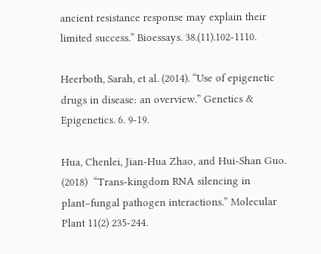ancient resistance response may explain their limited success.” Bioessays. 38.(11).102-1110.

Heerboth, Sarah, et al. (2014). “Use of epigenetic drugs in disease: an overview.” Genetics & Epigenetics. 6. 9-19.

Hua, Chenlei, Jian-Hua Zhao, and Hui-Shan Guo. (2018)  “Trans-kingdom RNA silencing in plant–fungal pathogen interactions.” Molecular Plant 11(2) 235-244.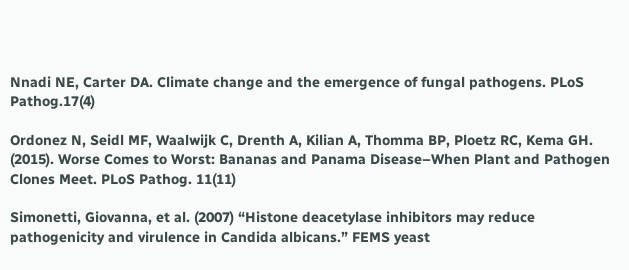Nnadi NE, Carter DA. Climate change and the emergence of fungal pathogens. PLoS Pathog.17(4)

Ordonez N, Seidl MF, Waalwijk C, Drenth A, Kilian A, Thomma BP, Ploetz RC, Kema GH. (2015). Worse Comes to Worst: Bananas and Panama Disease–When Plant and Pathogen Clones Meet. PLoS Pathog. 11(11)

Simonetti, Giovanna, et al. (2007) “Histone deacetylase inhibitors may reduce pathogenicity and virulence in Candida albicans.” FEMS yeast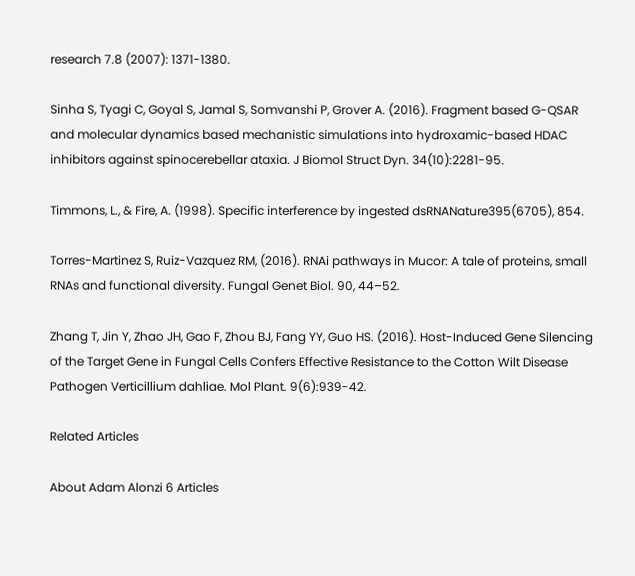research 7.8 (2007): 1371-1380.

Sinha S, Tyagi C, Goyal S, Jamal S, Somvanshi P, Grover A. (2016). Fragment based G-QSAR and molecular dynamics based mechanistic simulations into hydroxamic-based HDAC inhibitors against spinocerebellar ataxia. J Biomol Struct Dyn. 34(10):2281-95.

Timmons, L., & Fire, A. (1998). Specific interference by ingested dsRNANature395(6705), 854.

Torres-Martinez S, Ruiz-Vazquez RM, (2016). RNAi pathways in Mucor: A tale of proteins, small RNAs and functional diversity. Fungal Genet Biol. 90, 44–52.

Zhang T, Jin Y, Zhao JH, Gao F, Zhou BJ, Fang YY, Guo HS. (2016). Host-Induced Gene Silencing of the Target Gene in Fungal Cells Confers Effective Resistance to the Cotton Wilt Disease Pathogen Verticillium dahliae. Mol Plant. 9(6):939-42.

Related Articles

About Adam Alonzi 6 Articles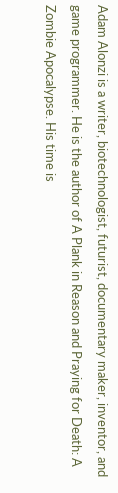Adam Alonzi is a writer, biotechnologist, futurist, documentary maker, inventor, and game programmer. He is the author of A Plank in Reason and Praying for Death: A Zombie Apocalypse. His time is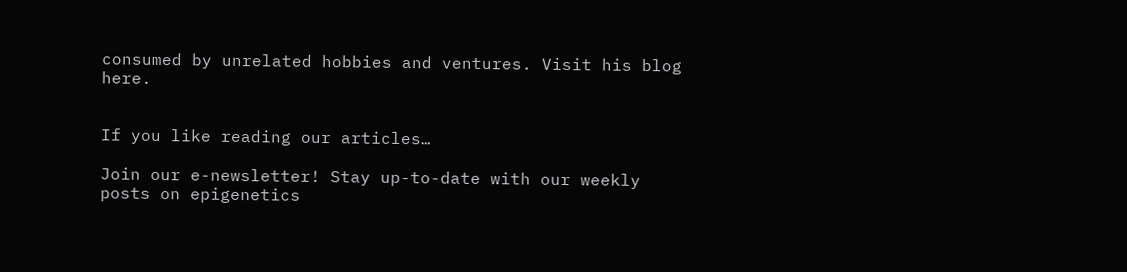consumed by unrelated hobbies and ventures. Visit his blog here.


If you like reading our articles…

Join our e-newsletter! Stay up-to-date with our weekly posts on epigenetics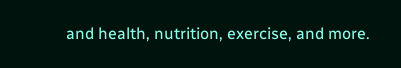and health, nutrition, exercise, and more.